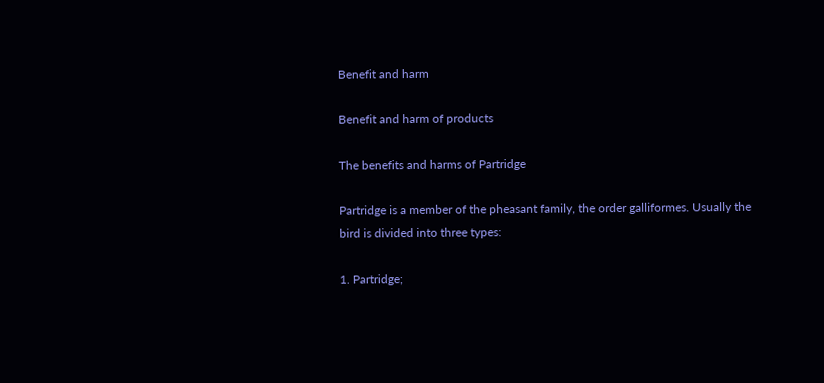Benefit and harm

Benefit and harm of products

The benefits and harms of Partridge

Partridge is a member of the pheasant family, the order galliformes. Usually the bird is divided into three types:

1. Partridge;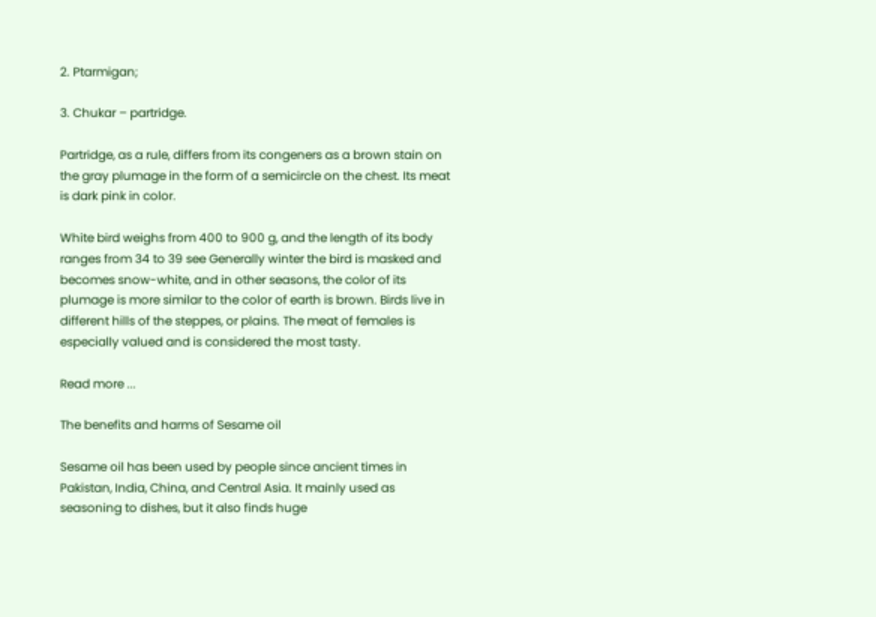2. Ptarmigan;

3. Chukar – partridge.

Partridge, as a rule, differs from its congeners as a brown stain on the gray plumage in the form of a semicircle on the chest. Its meat is dark pink in color.

White bird weighs from 400 to 900 g, and the length of its body ranges from 34 to 39 see Generally winter the bird is masked and becomes snow-white, and in other seasons, the color of its plumage is more similar to the color of earth is brown. Birds live in different hills of the steppes, or plains. The meat of females is especially valued and is considered the most tasty.

Read more ...

The benefits and harms of Sesame oil

Sesame oil has been used by people since ancient times in Pakistan, India, China, and Central Asia. It mainly used as seasoning to dishes, but it also finds huge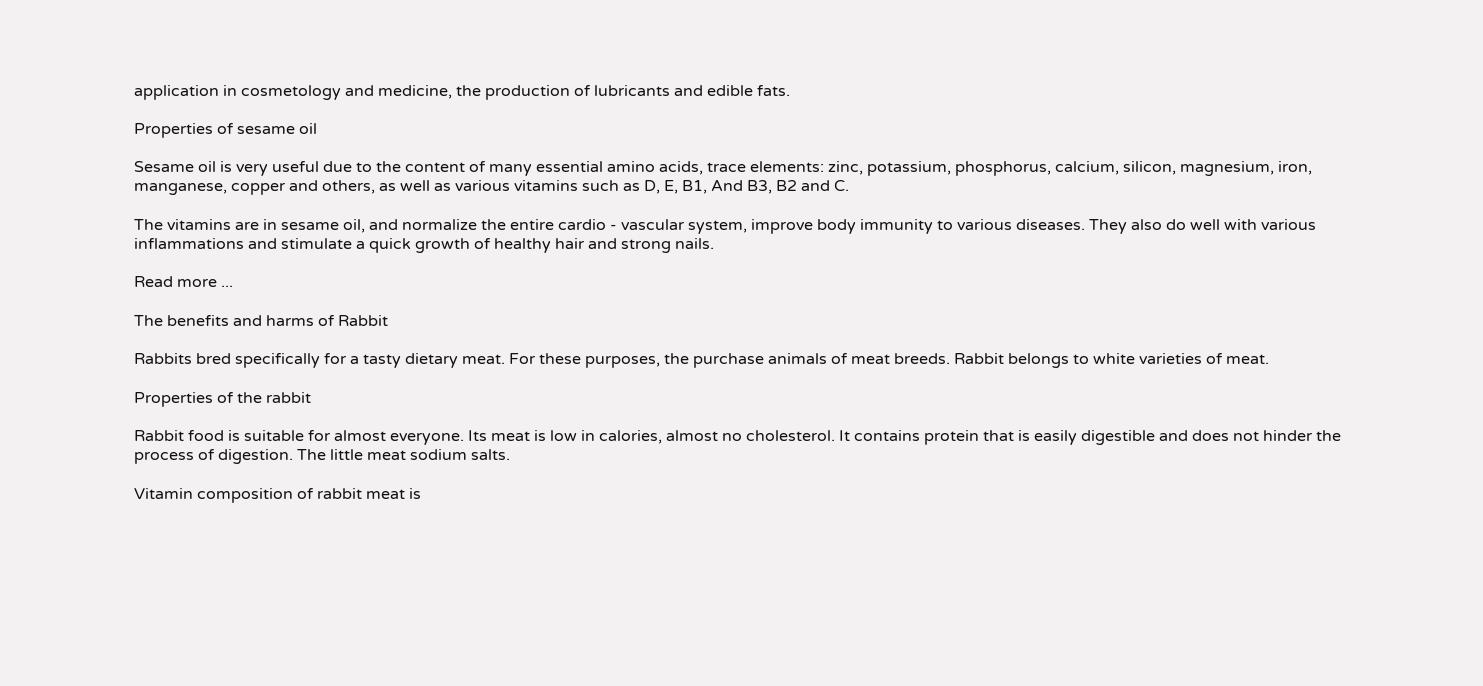application in cosmetology and medicine, the production of lubricants and edible fats.

Properties of sesame oil

Sesame oil is very useful due to the content of many essential amino acids, trace elements: zinc, potassium, phosphorus, calcium, silicon, magnesium, iron, manganese, copper and others, as well as various vitamins such as D, E, B1, And B3, B2 and C.

The vitamins are in sesame oil, and normalize the entire cardio - vascular system, improve body immunity to various diseases. They also do well with various inflammations and stimulate a quick growth of healthy hair and strong nails.

Read more ...

The benefits and harms of Rabbit

Rabbits bred specifically for a tasty dietary meat. For these purposes, the purchase animals of meat breeds. Rabbit belongs to white varieties of meat.

Properties of the rabbit

Rabbit food is suitable for almost everyone. Its meat is low in calories, almost no cholesterol. It contains protein that is easily digestible and does not hinder the process of digestion. The little meat sodium salts.

Vitamin composition of rabbit meat is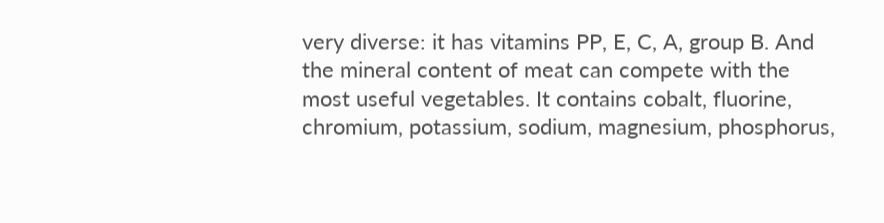very diverse: it has vitamins PP, E, C, A, group B. And the mineral content of meat can compete with the most useful vegetables. It contains cobalt, fluorine, chromium, potassium, sodium, magnesium, phosphorus,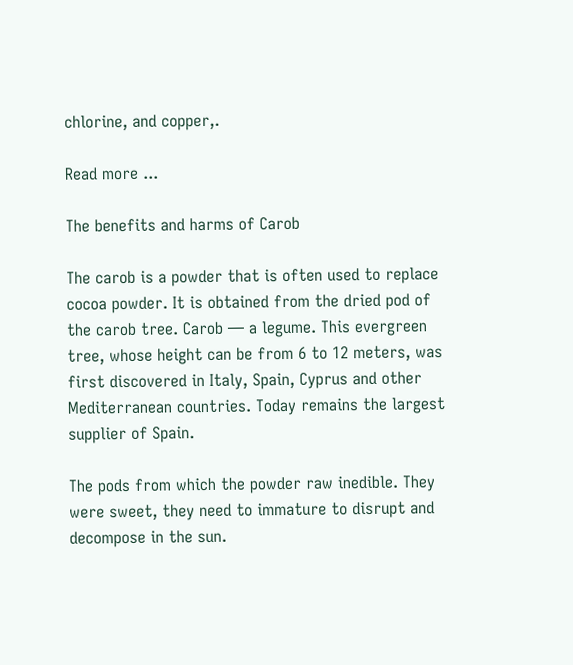chlorine, and copper,.

Read more ...

The benefits and harms of Carob

The carob is a powder that is often used to replace cocoa powder. It is obtained from the dried pod of the carob tree. Carob — a legume. This evergreen tree, whose height can be from 6 to 12 meters, was first discovered in Italy, Spain, Cyprus and other Mediterranean countries. Today remains the largest supplier of Spain.

The pods from which the powder raw inedible. They were sweet, they need to immature to disrupt and decompose in the sun.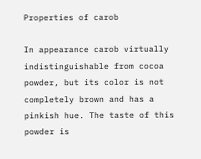Properties of carob

In appearance carob virtually indistinguishable from cocoa powder, but its color is not completely brown and has a pinkish hue. The taste of this powder is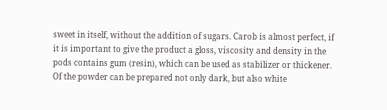sweet in itself, without the addition of sugars. Carob is almost perfect, if it is important to give the product a gloss, viscosity and density in the pods contains gum (resin), which can be used as stabilizer or thickener. Of the powder can be prepared not only dark, but also white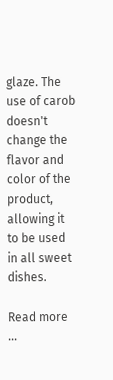glaze. The use of carob doesn't change the flavor and color of the product, allowing it to be used in all sweet dishes.

Read more ...